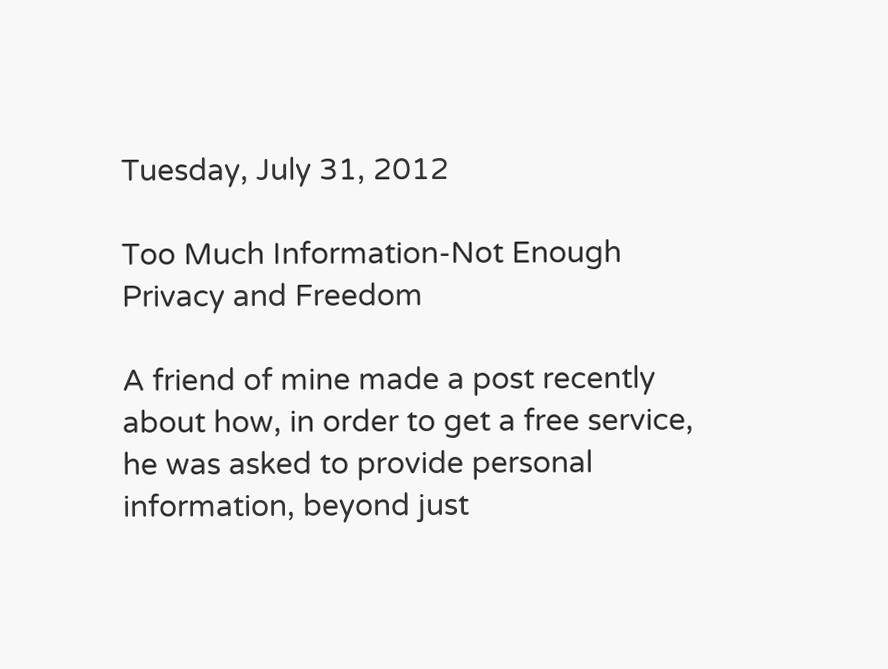Tuesday, July 31, 2012

Too Much Information-Not Enough Privacy and Freedom

A friend of mine made a post recently about how, in order to get a free service, he was asked to provide personal information, beyond just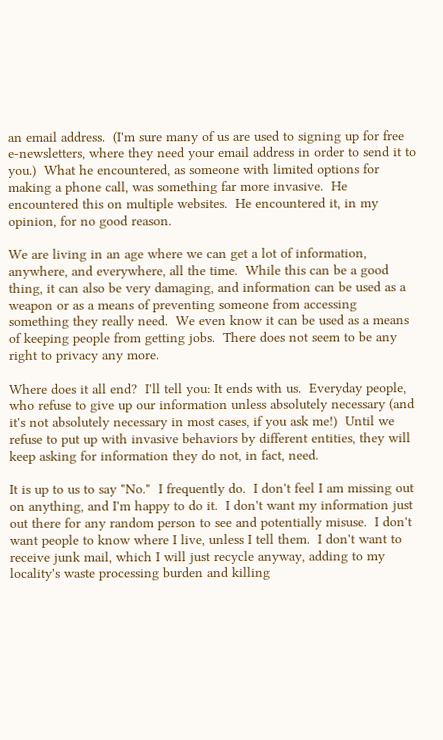an email address.  (I'm sure many of us are used to signing up for free e-newsletters, where they need your email address in order to send it to you.)  What he encountered, as someone with limited options for making a phone call, was something far more invasive.  He encountered this on multiple websites.  He encountered it, in my opinion, for no good reason.

We are living in an age where we can get a lot of information, anywhere, and everywhere, all the time.  While this can be a good thing, it can also be very damaging, and information can be used as a weapon or as a means of preventing someone from accessing something they really need.  We even know it can be used as a means of keeping people from getting jobs.  There does not seem to be any right to privacy any more.

Where does it all end?  I'll tell you: It ends with us.  Everyday people, who refuse to give up our information unless absolutely necessary (and it's not absolutely necessary in most cases, if you ask me!)  Until we refuse to put up with invasive behaviors by different entities, they will keep asking for information they do not, in fact, need.

It is up to us to say "No."  I frequently do.  I don't feel I am missing out on anything, and I'm happy to do it.  I don't want my information just out there for any random person to see and potentially misuse.  I don't want people to know where I live, unless I tell them.  I don't want to receive junk mail, which I will just recycle anyway, adding to my locality's waste processing burden and killing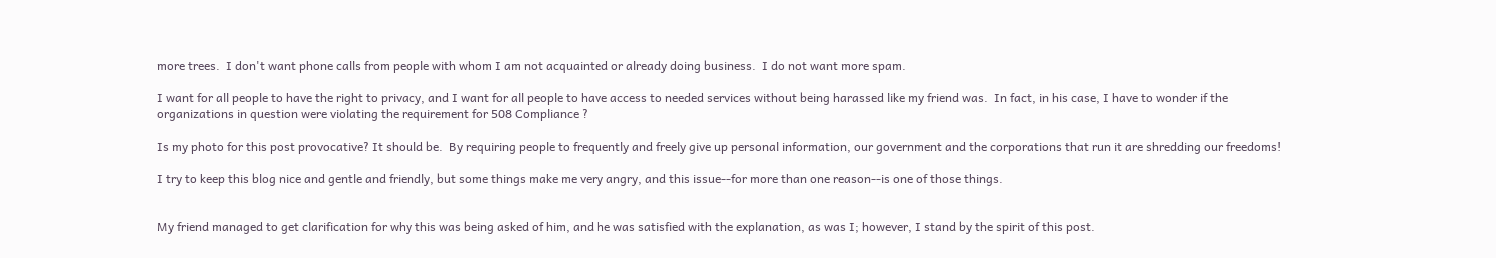more trees.  I don't want phone calls from people with whom I am not acquainted or already doing business.  I do not want more spam.

I want for all people to have the right to privacy, and I want for all people to have access to needed services without being harassed like my friend was.  In fact, in his case, I have to wonder if the organizations in question were violating the requirement for 508 Compliance ?

Is my photo for this post provocative? It should be.  By requiring people to frequently and freely give up personal information, our government and the corporations that run it are shredding our freedoms!

I try to keep this blog nice and gentle and friendly, but some things make me very angry, and this issue--for more than one reason--is one of those things.


My friend managed to get clarification for why this was being asked of him, and he was satisfied with the explanation, as was I; however, I stand by the spirit of this post.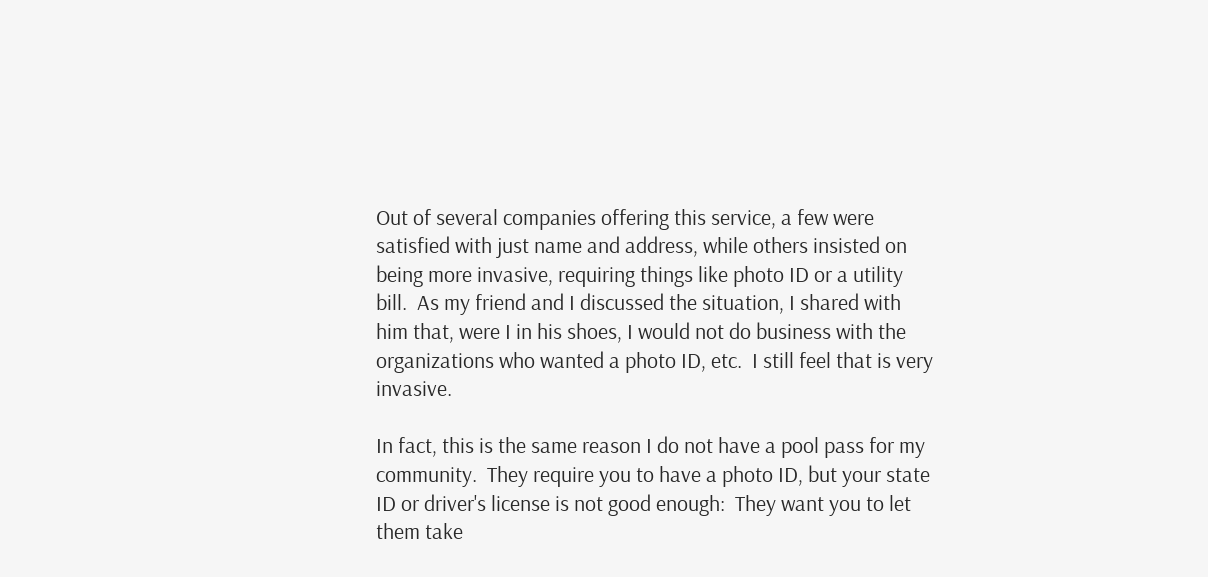Out of several companies offering this service, a few were satisfied with just name and address, while others insisted on being more invasive, requiring things like photo ID or a utility bill.  As my friend and I discussed the situation, I shared with him that, were I in his shoes, I would not do business with the organizations who wanted a photo ID, etc.  I still feel that is very invasive.

In fact, this is the same reason I do not have a pool pass for my community.  They require you to have a photo ID, but your state ID or driver's license is not good enough:  They want you to let them take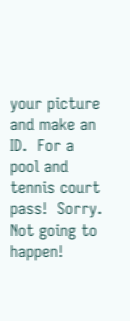your picture and make an ID.  For a pool and tennis court pass!  Sorry.  Not going to happen!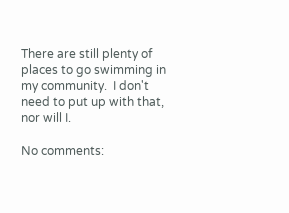There are still plenty of places to go swimming in my community.  I don't need to put up with that, nor will I.

No comments: